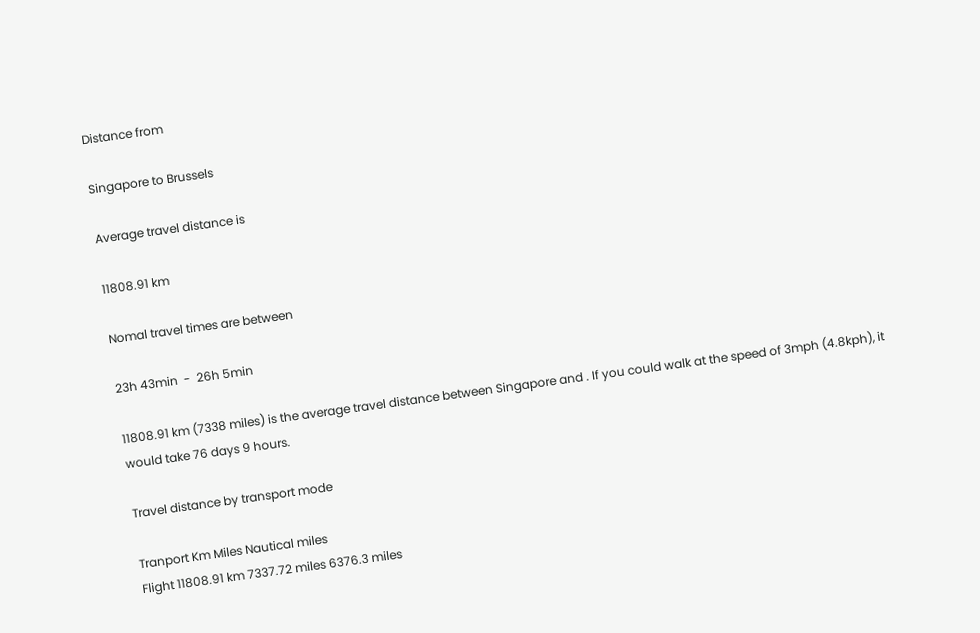Distance from

Singapore to Brussels

Average travel distance is

11808.91 km

Nomal travel times are between

23h 43min  -  26h 5min

11808.91 km (7338 miles) is the average travel distance between Singapore and . If you could walk at the speed of 3mph (4.8kph), it would take 76 days 9 hours.

Travel distance by transport mode

Tranport Km Miles Nautical miles
Flight 11808.91 km 7337.72 miles 6376.3 miles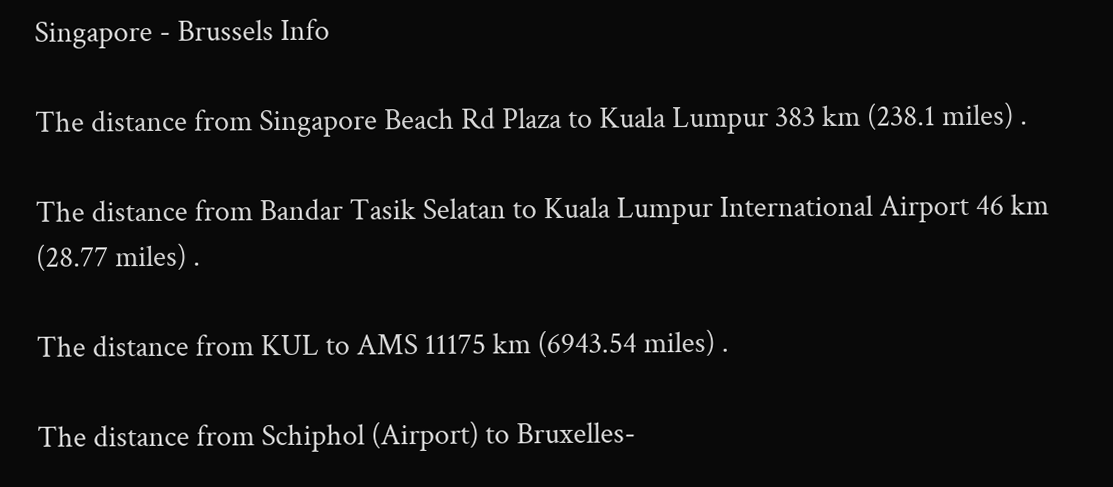Singapore - Brussels Info

The distance from Singapore Beach Rd Plaza to Kuala Lumpur 383 km (238.1 miles) .

The distance from Bandar Tasik Selatan to Kuala Lumpur International Airport 46 km (28.77 miles) .

The distance from KUL to AMS 11175 km (6943.54 miles) .

The distance from Schiphol (Airport) to Bruxelles-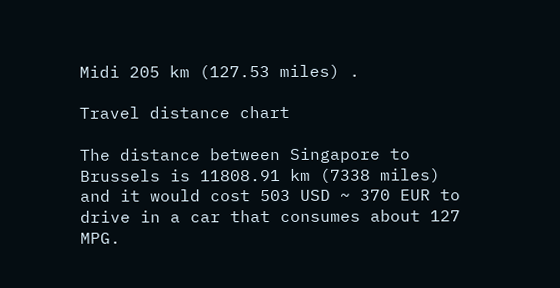Midi 205 km (127.53 miles) .

Travel distance chart

The distance between Singapore to Brussels is 11808.91 km (7338 miles) and it would cost 503 USD ~ 370 EUR to drive in a car that consumes about 127 MPG.